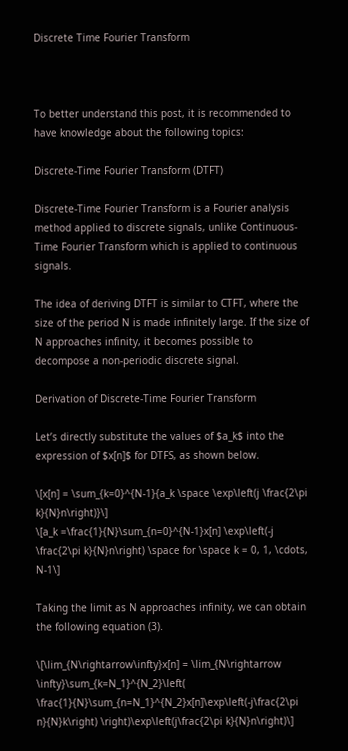Discrete Time Fourier Transform



To better understand this post, it is recommended to have knowledge about the following topics:

Discrete-Time Fourier Transform (DTFT)

Discrete-Time Fourier Transform is a Fourier analysis method applied to discrete signals, unlike Continuous-Time Fourier Transform which is applied to continuous signals.

The idea of deriving DTFT is similar to CTFT, where the size of the period N is made infinitely large. If the size of N approaches infinity, it becomes possible to decompose a non-periodic discrete signal.

Derivation of Discrete-Time Fourier Transform

Let’s directly substitute the values of $a_k$ into the expression of $x[n]$ for DTFS, as shown below.

\[x[n] = \sum_{k=0}^{N-1}{a_k \space \exp\left(j \frac{2\pi k}{N}n\right)}\]
\[a_k =\frac{1}{N}\sum_{n=0}^{N-1}x[n] \exp\left(-j \frac{2\pi k}{N}n\right) \space for \space k = 0, 1, \cdots, N-1\]

Taking the limit as N approaches infinity, we can obtain the following equation (3).

\[\lim_{N\rightarrow\infty}x[n] = \lim_{N\rightarrow \infty}\sum_{k=N_1}^{N_2}\left( \frac{1}{N}\sum_{n=N_1}^{N_2}x[n]\exp\left(-j\frac{2\pi n}{N}k\right) \right)\exp\left(j\frac{2\pi k}{N}n\right)\]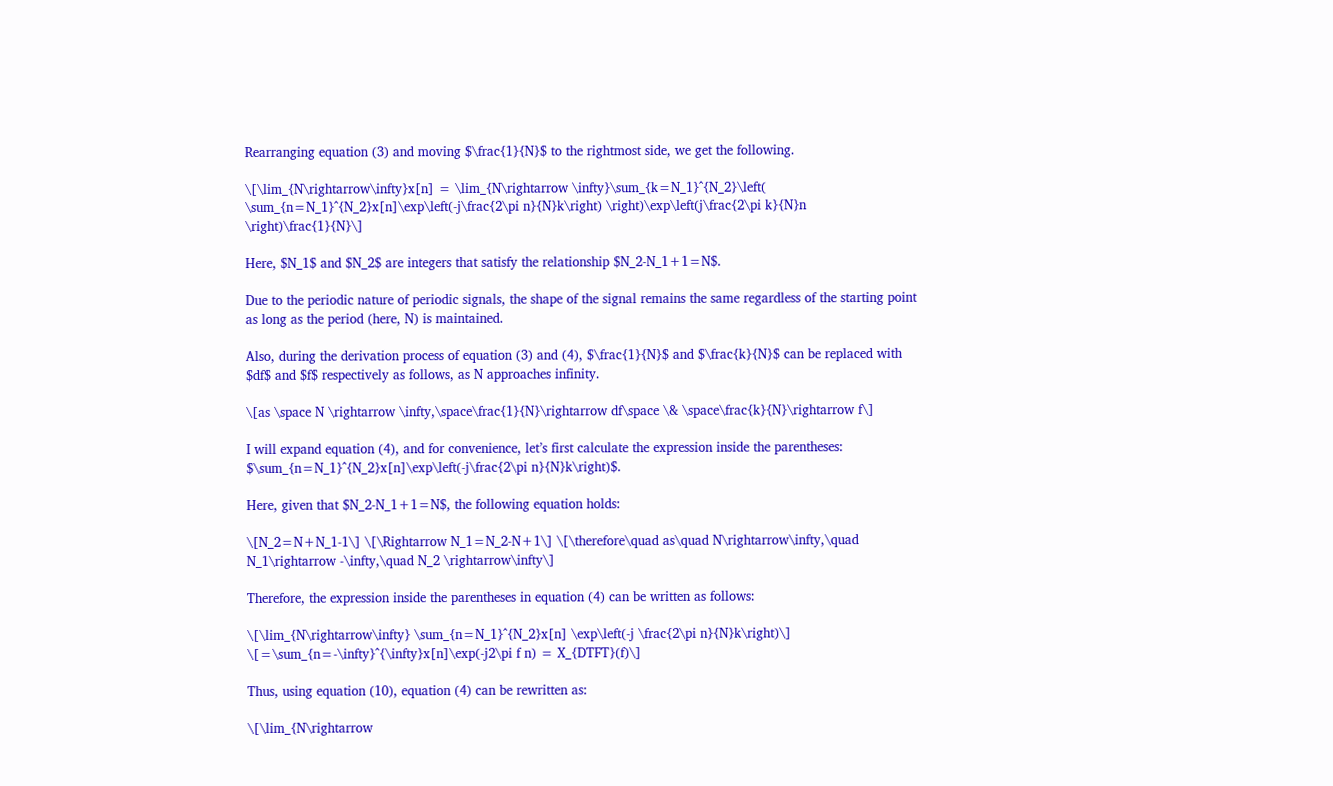Rearranging equation (3) and moving $\frac{1}{N}$ to the rightmost side, we get the following.

\[\lim_{N\rightarrow\infty}x[n] = \lim_{N\rightarrow \infty}\sum_{k=N_1}^{N_2}\left( \sum_{n=N_1}^{N_2}x[n]\exp\left(-j\frac{2\pi n}{N}k\right) \right)\exp\left(j\frac{2\pi k}{N}n \right)\frac{1}{N}\]

Here, $N_1$ and $N_2$ are integers that satisfy the relationship $N_2-N_1+1=N$.

Due to the periodic nature of periodic signals, the shape of the signal remains the same regardless of the starting point as long as the period (here, N) is maintained.

Also, during the derivation process of equation (3) and (4), $\frac{1}{N}$ and $\frac{k}{N}$ can be replaced with $df$ and $f$ respectively as follows, as N approaches infinity.

\[as \space N \rightarrow \infty,\space\frac{1}{N}\rightarrow df\space \& \space\frac{k}{N}\rightarrow f\]

I will expand equation (4), and for convenience, let’s first calculate the expression inside the parentheses: $\sum_{n=N_1}^{N_2}x[n]\exp\left(-j\frac{2\pi n}{N}k\right)$.

Here, given that $N_2-N_1+1=N$, the following equation holds:

\[N_2=N+N_1-1\] \[\Rightarrow N_1=N_2-N+1\] \[\therefore\quad as\quad N\rightarrow\infty,\quad N_1\rightarrow -\infty,\quad N_2 \rightarrow\infty\]

Therefore, the expression inside the parentheses in equation (4) can be written as follows:

\[\lim_{N\rightarrow\infty} \sum_{n=N_1}^{N_2}x[n] \exp\left(-j \frac{2\pi n}{N}k\right)\] \[=\sum_{n=-\infty}^{\infty}x[n]\exp(-j2\pi f n) = X_{DTFT}(f)\]

Thus, using equation (10), equation (4) can be rewritten as:

\[\lim_{N\rightarrow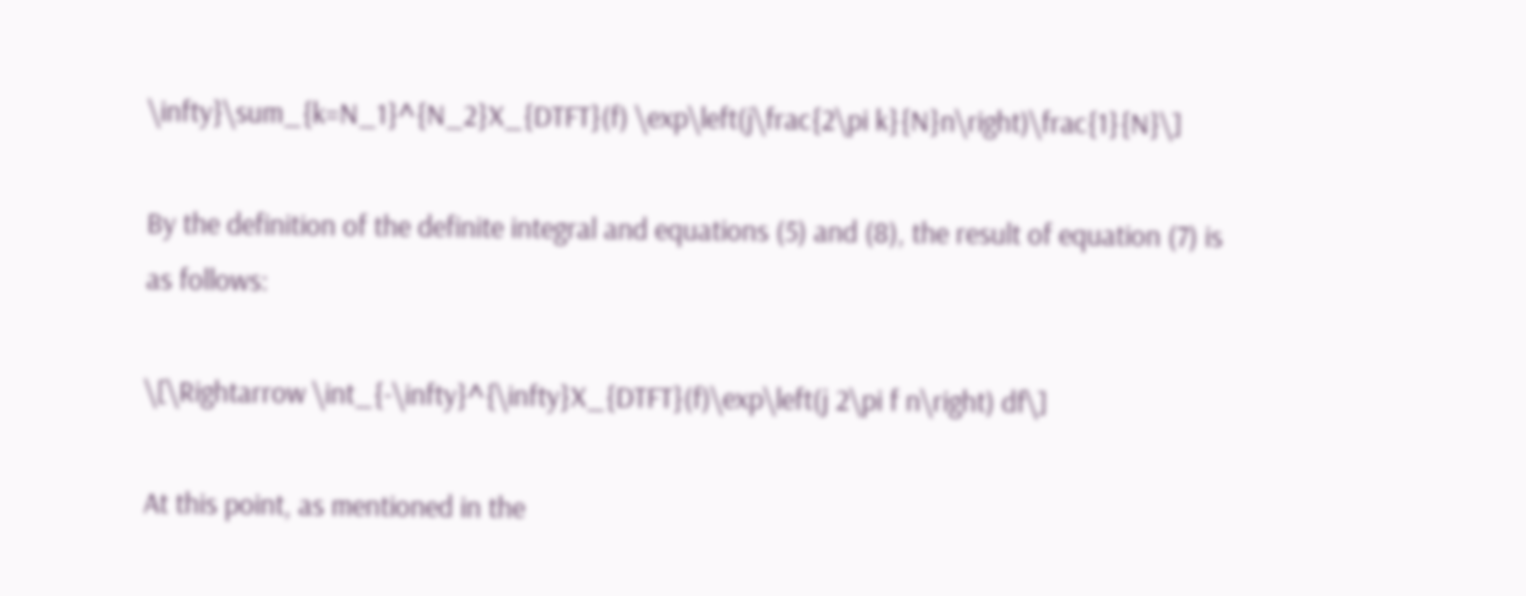\infty}\sum_{k=N_1}^{N_2}X_{DTFT}(f) \exp\left(j\frac{2\pi k}{N}n\right)\frac{1}{N}\]

By the definition of the definite integral and equations (5) and (8), the result of equation (7) is as follows:

\[\Rightarrow \int_{-\infty}^{\infty}X_{DTFT}(f)\exp\left(j 2\pi f n\right) df\]

At this point, as mentioned in the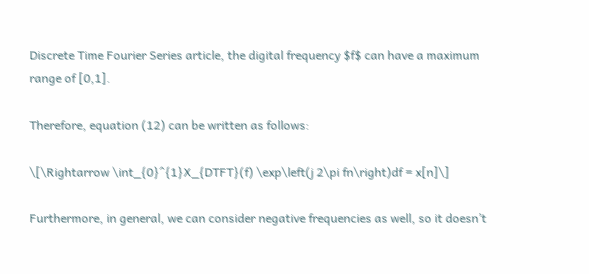Discrete Time Fourier Series article, the digital frequency $f$ can have a maximum range of [0,1].

Therefore, equation (12) can be written as follows:

\[\Rightarrow \int_{0}^{1}X_{DTFT}(f) \exp\left(j 2\pi fn\right)df = x[n]\]

Furthermore, in general, we can consider negative frequencies as well, so it doesn’t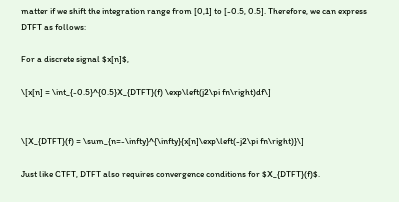matter if we shift the integration range from [0,1] to [-0.5, 0.5]. Therefore, we can express DTFT as follows:

For a discrete signal $x[n]$,

\[x[n] = \int_{-0.5}^{0.5}X_{DTFT}(f) \exp\left(j2\pi fn\right)df\]


\[X_{DTFT}(f) = \sum_{n=-\infty}^{\infty}{x[n]\exp\left(-j2\pi fn\right)}\]

Just like CTFT, DTFT also requires convergence conditions for $X_{DTFT}(f)$.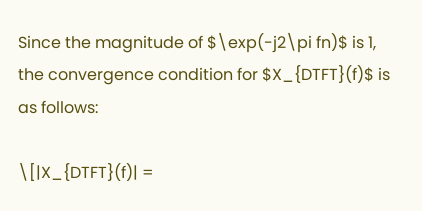Since the magnitude of $\exp(-j2\pi fn)$ is 1, the convergence condition for $X_{DTFT}(f)$ is as follows:

\[|X_{DTFT}(f)| =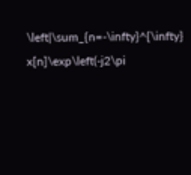\left|\sum_{n=-\infty}^{\infty} x[n]\exp\left(-j2\pi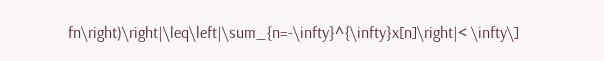fn\right)\right|\leq\left|\sum_{n=-\infty}^{\infty}x[n]\right|< \infty\]